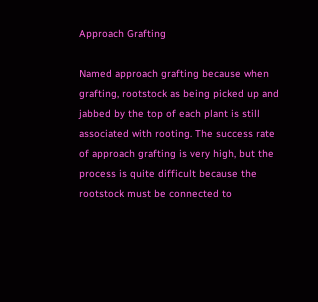Approach Grafting

Named approach grafting because when grafting, rootstock as being picked up and jabbed by the top of each plant is still associated with rooting. The success rate of approach grafting is very high, but the process is quite difficult because the rootstock must be connected to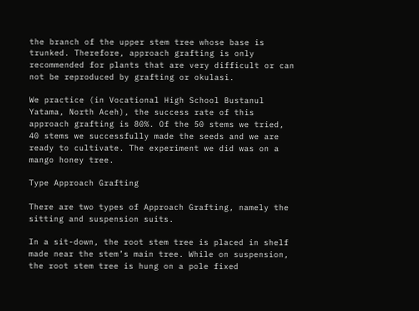the branch of the upper stem tree whose base is trunked. Therefore, approach grafting is only recommended for plants that are very difficult or can not be reproduced by grafting or okulasi.

We practice (in Vocational High School Bustanul Yatama, North Aceh), the success rate of this approach grafting is 80%. Of the 50 stems we tried, 40 stems we successfully made the seeds and we are ready to cultivate. The experiment we did was on a mango honey tree.

Type Approach Grafting

There are two types of Approach Grafting, namely the sitting and suspension suits.

In a sit-down, the root stem tree is placed in shelf made near the stem’s main tree. While on suspension, the root stem tree is hung on a pole fixed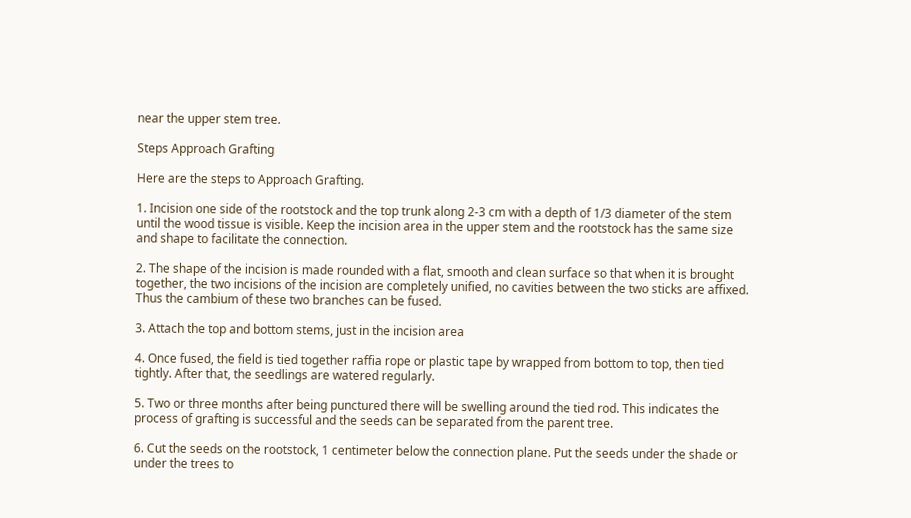near the upper stem tree.

Steps Approach Grafting

Here are the steps to Approach Grafting.

1. Incision one side of the rootstock and the top trunk along 2-3 cm with a depth of 1/3 diameter of the stem until the wood tissue is visible. Keep the incision area in the upper stem and the rootstock has the same size and shape to facilitate the connection.

2. The shape of the incision is made rounded with a flat, smooth and clean surface so that when it is brought together, the two incisions of the incision are completely unified, no cavities between the two sticks are affixed. Thus the cambium of these two branches can be fused.

3. Attach the top and bottom stems, just in the incision area

4. Once fused, the field is tied together raffia rope or plastic tape by wrapped from bottom to top, then tied tightly. After that, the seedlings are watered regularly.

5. Two or three months after being punctured there will be swelling around the tied rod. This indicates the process of grafting is successful and the seeds can be separated from the parent tree.

6. Cut the seeds on the rootstock, 1 centimeter below the connection plane. Put the seeds under the shade or under the trees to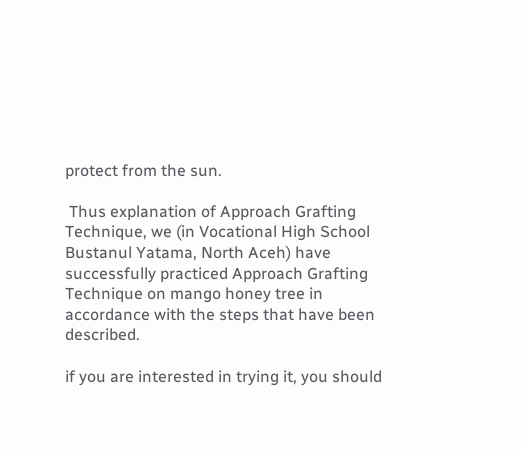protect from the sun.

 Thus explanation of Approach Grafting Technique, we (in Vocational High School Bustanul Yatama, North Aceh) have successfully practiced Approach Grafting Technique on mango honey tree in accordance with the steps that have been described.

if you are interested in trying it, you should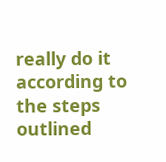really do it according to the steps outlined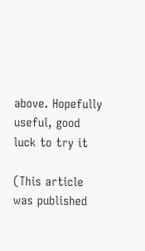above. Hopefully useful, good luck to try it

(This article was published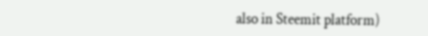also in Steemit platform)